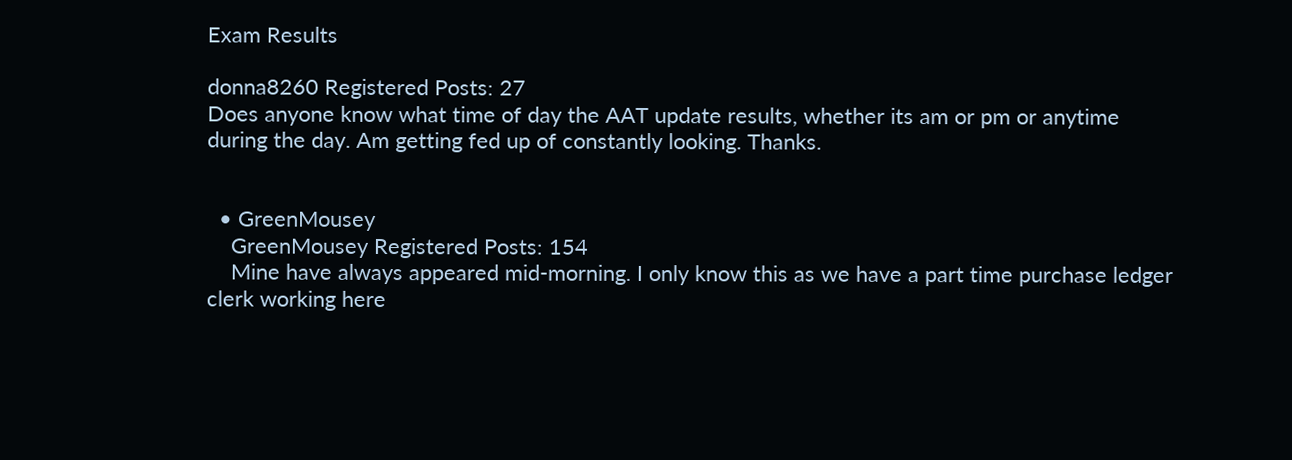Exam Results

donna8260 Registered Posts: 27
Does anyone know what time of day the AAT update results, whether its am or pm or anytime during the day. Am getting fed up of constantly looking. Thanks.


  • GreenMousey
    GreenMousey Registered Posts: 154
    Mine have always appeared mid-morning. I only know this as we have a part time purchase ledger clerk working here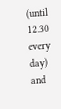(until 12.30 every day) and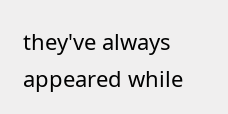they've always appeared while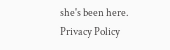she's been here.
Privacy Policy